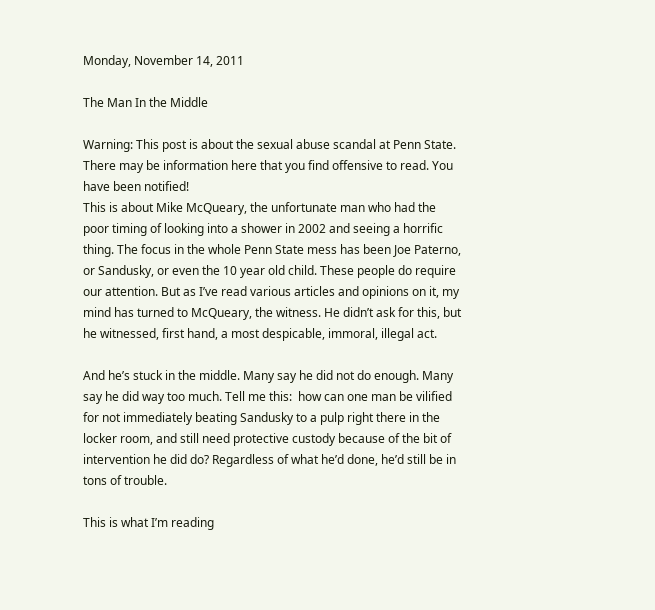Monday, November 14, 2011

The Man In the Middle

Warning: This post is about the sexual abuse scandal at Penn State. There may be information here that you find offensive to read. You have been notified!
This is about Mike McQueary, the unfortunate man who had the poor timing of looking into a shower in 2002 and seeing a horrific thing. The focus in the whole Penn State mess has been Joe Paterno, or Sandusky, or even the 10 year old child. These people do require our attention. But as I’ve read various articles and opinions on it, my mind has turned to McQueary, the witness. He didn’t ask for this, but he witnessed, first hand, a most despicable, immoral, illegal act.

And he’s stuck in the middle. Many say he did not do enough. Many say he did way too much. Tell me this:  how can one man be vilified for not immediately beating Sandusky to a pulp right there in the locker room, and still need protective custody because of the bit of intervention he did do? Regardless of what he’d done, he’d still be in tons of trouble.

This is what I’m reading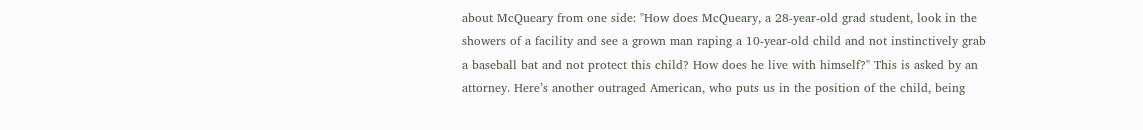about McQueary from one side: "How does McQueary, a 28-year-old grad student, look in the showers of a facility and see a grown man raping a 10-year-old child and not instinctively grab a baseball bat and not protect this child? How does he live with himself?" This is asked by an attorney. Here’s another outraged American, who puts us in the position of the child, being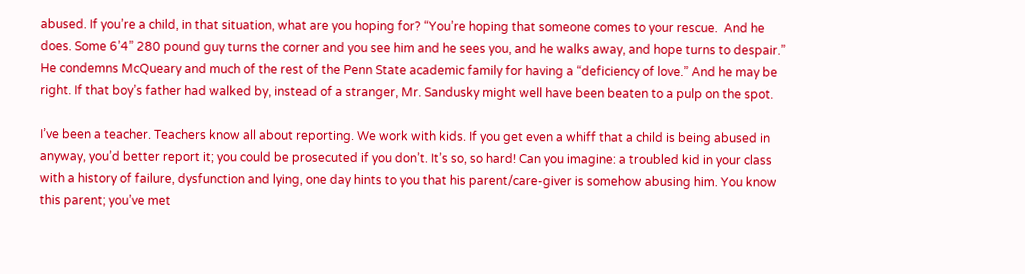abused. If you’re a child, in that situation, what are you hoping for? “You’re hoping that someone comes to your rescue.  And he does. Some 6’4” 280 pound guy turns the corner and you see him and he sees you, and he walks away, and hope turns to despair.” He condemns McQueary and much of the rest of the Penn State academic family for having a “deficiency of love.” And he may be right. If that boy’s father had walked by, instead of a stranger, Mr. Sandusky might well have been beaten to a pulp on the spot.

I’ve been a teacher. Teachers know all about reporting. We work with kids. If you get even a whiff that a child is being abused in anyway, you’d better report it; you could be prosecuted if you don’t. It’s so, so hard! Can you imagine: a troubled kid in your class with a history of failure, dysfunction and lying, one day hints to you that his parent/care-giver is somehow abusing him. You know this parent; you’ve met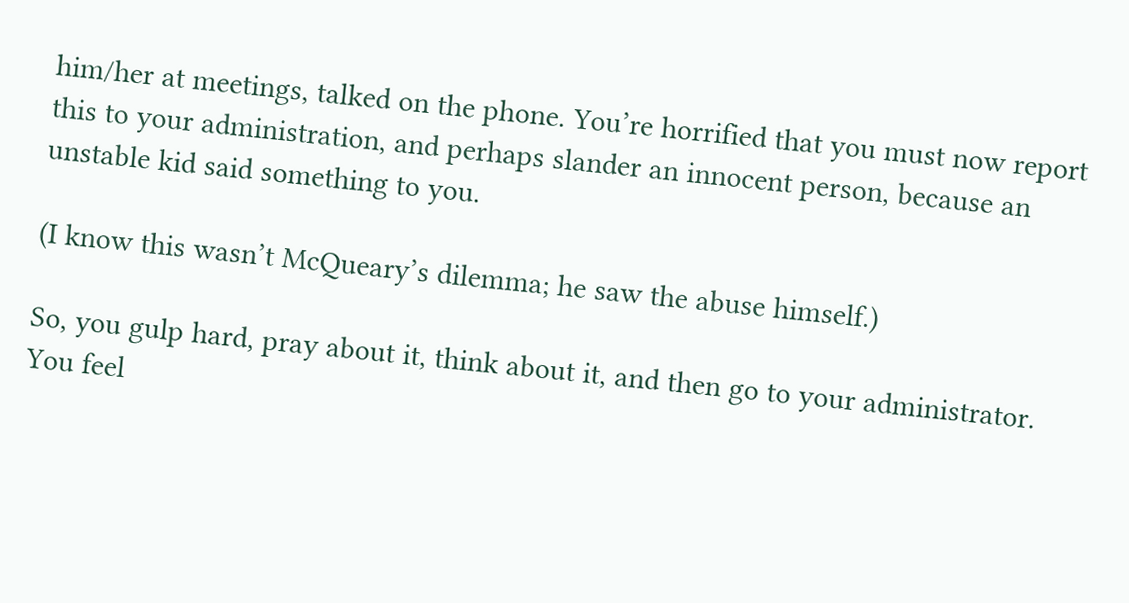him/her at meetings, talked on the phone. You’re horrified that you must now report this to your administration, and perhaps slander an innocent person, because an unstable kid said something to you.

(I know this wasn’t McQueary’s dilemma; he saw the abuse himself.)

So, you gulp hard, pray about it, think about it, and then go to your administrator. You feel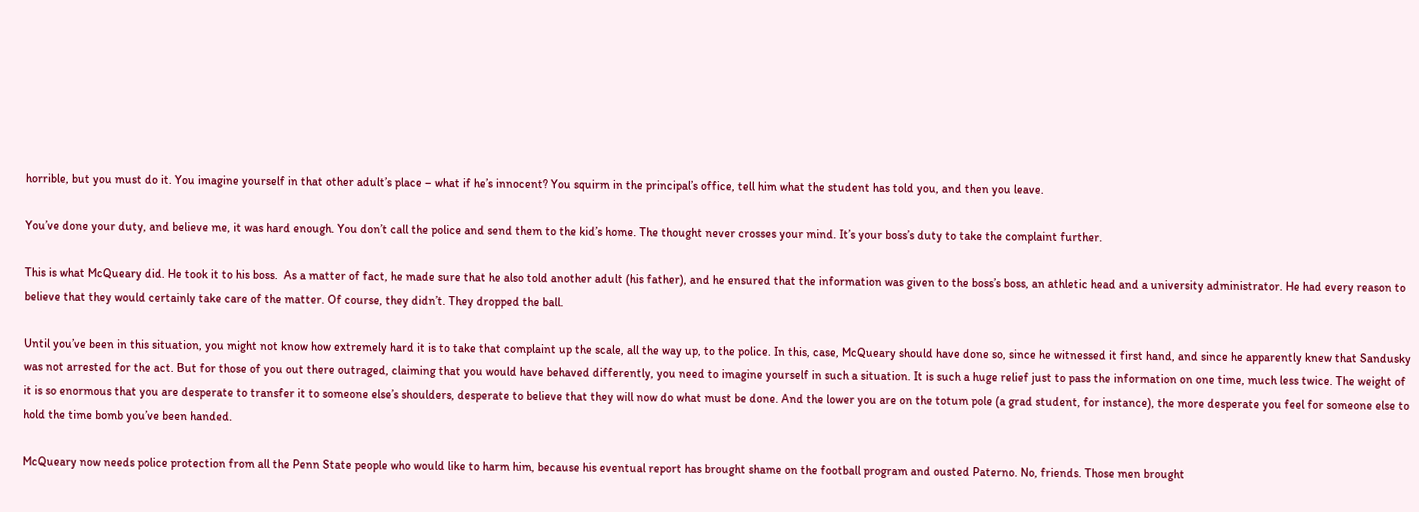horrible, but you must do it. You imagine yourself in that other adult’s place – what if he’s innocent? You squirm in the principal’s office, tell him what the student has told you, and then you leave.

You’ve done your duty, and believe me, it was hard enough. You don’t call the police and send them to the kid’s home. The thought never crosses your mind. It’s your boss’s duty to take the complaint further.

This is what McQueary did. He took it to his boss.  As a matter of fact, he made sure that he also told another adult (his father), and he ensured that the information was given to the boss’s boss, an athletic head and a university administrator. He had every reason to believe that they would certainly take care of the matter. Of course, they didn’t. They dropped the ball.

Until you’ve been in this situation, you might not know how extremely hard it is to take that complaint up the scale, all the way up, to the police. In this, case, McQueary should have done so, since he witnessed it first hand, and since he apparently knew that Sandusky was not arrested for the act. But for those of you out there outraged, claiming that you would have behaved differently, you need to imagine yourself in such a situation. It is such a huge relief just to pass the information on one time, much less twice. The weight of it is so enormous that you are desperate to transfer it to someone else’s shoulders, desperate to believe that they will now do what must be done. And the lower you are on the totum pole (a grad student, for instance), the more desperate you feel for someone else to hold the time bomb you’ve been handed.

McQueary now needs police protection from all the Penn State people who would like to harm him, because his eventual report has brought shame on the football program and ousted Paterno. No, friends. Those men brought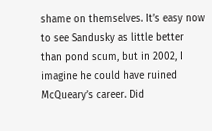shame on themselves. It’s easy now to see Sandusky as little better than pond scum, but in 2002, I imagine he could have ruined McQueary’s career. Did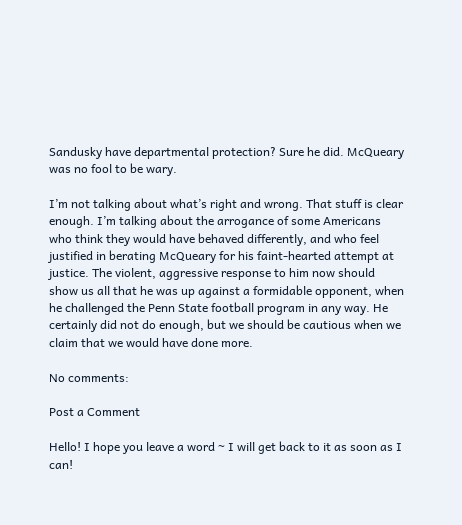Sandusky have departmental protection? Sure he did. McQueary was no fool to be wary.

I’m not talking about what’s right and wrong. That stuff is clear enough. I’m talking about the arrogance of some Americans who think they would have behaved differently, and who feel justified in berating McQueary for his faint-hearted attempt at justice. The violent, aggressive response to him now should show us all that he was up against a formidable opponent, when he challenged the Penn State football program in any way. He certainly did not do enough, but we should be cautious when we claim that we would have done more.

No comments:

Post a Comment

Hello! I hope you leave a word ~ I will get back to it as soon as I can!